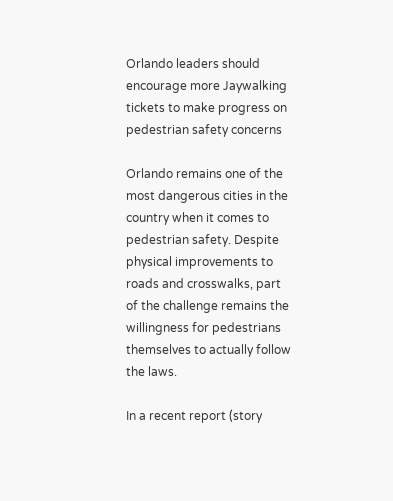Orlando leaders should encourage more Jaywalking tickets to make progress on pedestrian safety concerns

Orlando remains one of the most dangerous cities in the country when it comes to pedestrian safety. Despite physical improvements to roads and crosswalks, part of the challenge remains the willingness for pedestrians themselves to actually follow the laws.

In a recent report (story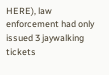HERE), law enforcement had only issued 3 jaywalking tickets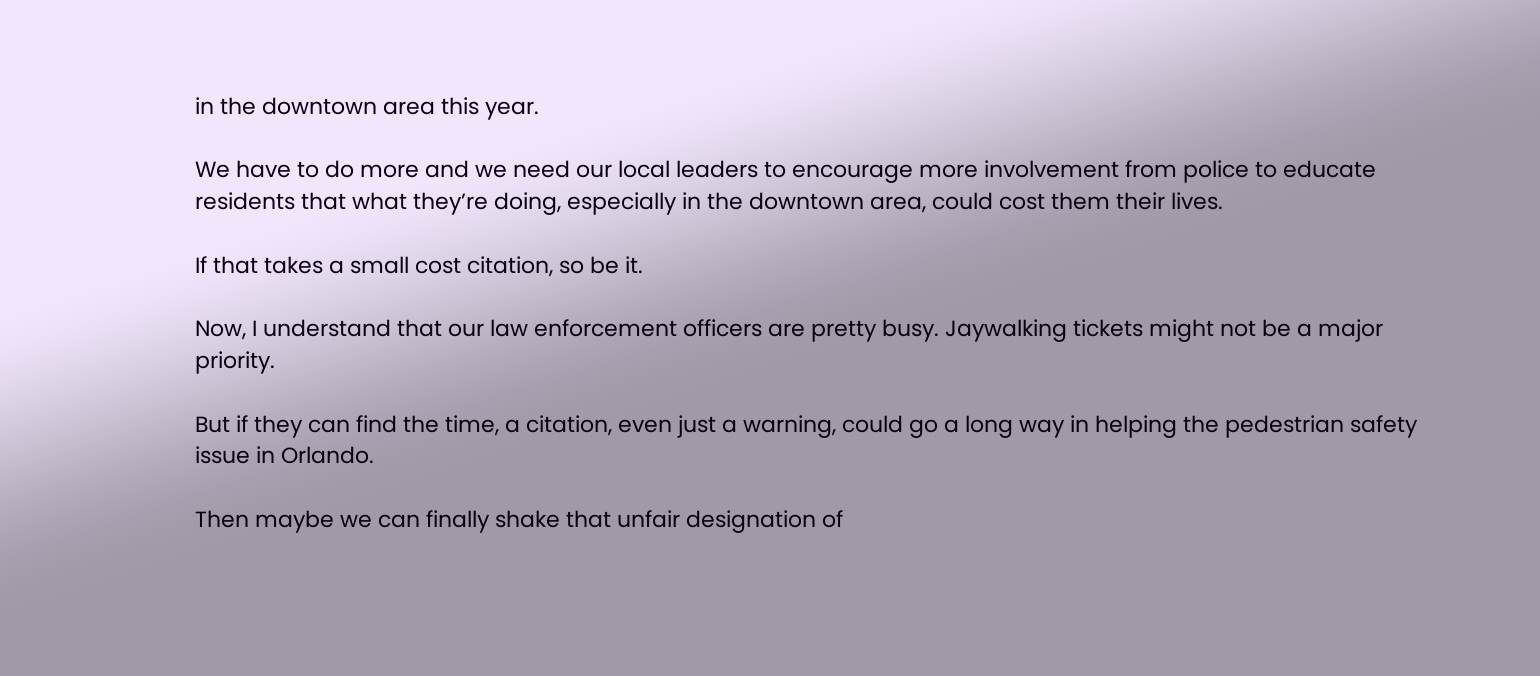in the downtown area this year.

We have to do more and we need our local leaders to encourage more involvement from police to educate residents that what they’re doing, especially in the downtown area, could cost them their lives.

If that takes a small cost citation, so be it.

Now, I understand that our law enforcement officers are pretty busy. Jaywalking tickets might not be a major priority.

But if they can find the time, a citation, even just a warning, could go a long way in helping the pedestrian safety issue in Orlando.

Then maybe we can finally shake that unfair designation of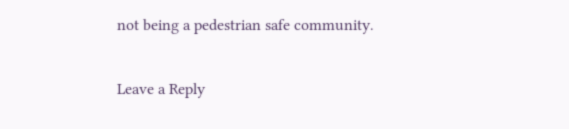not being a pedestrian safe community.

Leave a Reply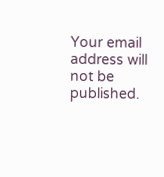Your email address will not be published.